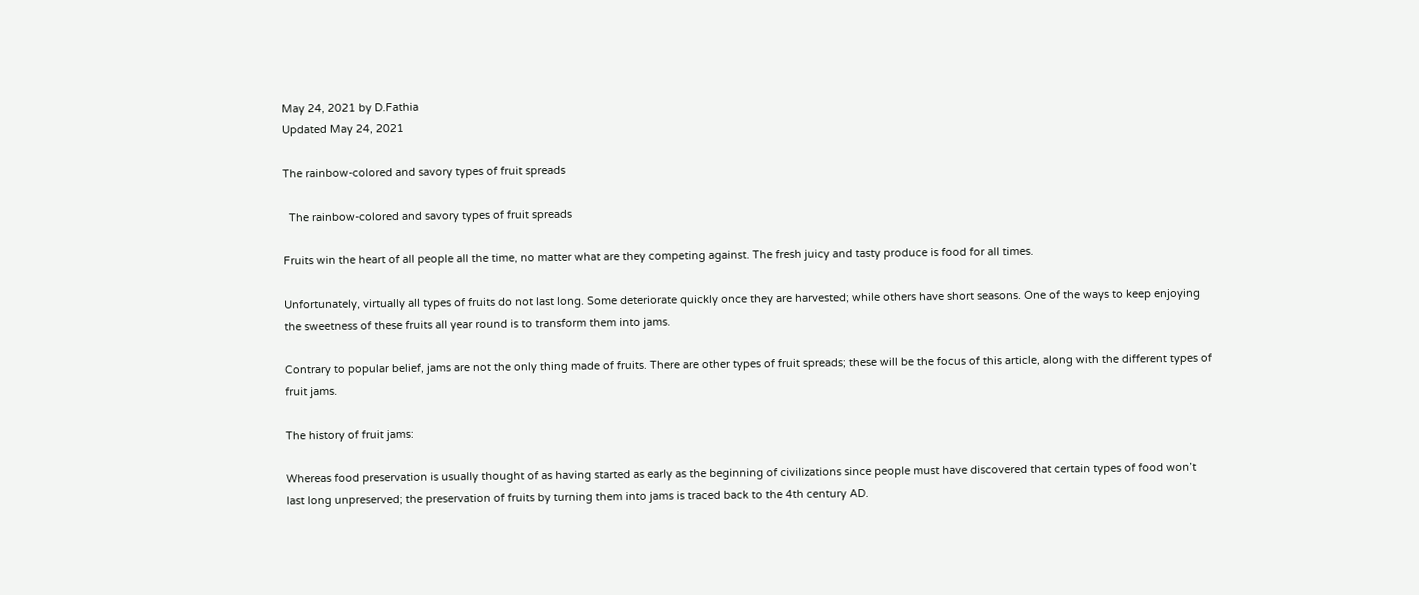May 24, 2021 by D.Fathia
Updated May 24, 2021

The rainbow-colored and savory types of fruit spreads

  The rainbow-colored and savory types of fruit spreads

Fruits win the heart of all people all the time, no matter what are they competing against. The fresh juicy and tasty produce is food for all times.

Unfortunately, virtually all types of fruits do not last long. Some deteriorate quickly once they are harvested; while others have short seasons. One of the ways to keep enjoying the sweetness of these fruits all year round is to transform them into jams.

Contrary to popular belief, jams are not the only thing made of fruits. There are other types of fruit spreads; these will be the focus of this article, along with the different types of fruit jams.

The history of fruit jams:

Whereas food preservation is usually thought of as having started as early as the beginning of civilizations since people must have discovered that certain types of food won’t last long unpreserved; the preservation of fruits by turning them into jams is traced back to the 4th century AD.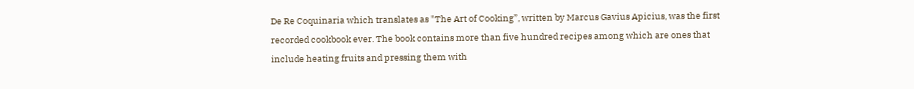De Re Coquinaria which translates as "The Art of Cooking”, written by Marcus Gavius Apicius, was the first recorded cookbook ever. The book contains more than five hundred recipes among which are ones that include heating fruits and pressing them with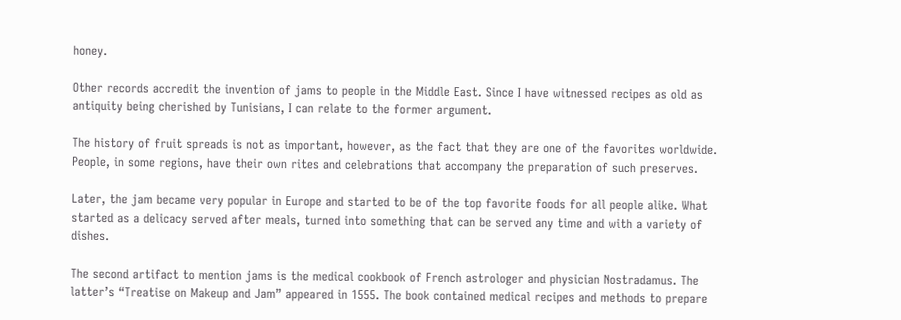honey.

Other records accredit the invention of jams to people in the Middle East. Since I have witnessed recipes as old as antiquity being cherished by Tunisians, I can relate to the former argument.

The history of fruit spreads is not as important, however, as the fact that they are one of the favorites worldwide. People, in some regions, have their own rites and celebrations that accompany the preparation of such preserves.

Later, the jam became very popular in Europe and started to be of the top favorite foods for all people alike. What started as a delicacy served after meals, turned into something that can be served any time and with a variety of dishes.

The second artifact to mention jams is the medical cookbook of French astrologer and physician Nostradamus. The latter’s “Treatise on Makeup and Jam” appeared in 1555. The book contained medical recipes and methods to prepare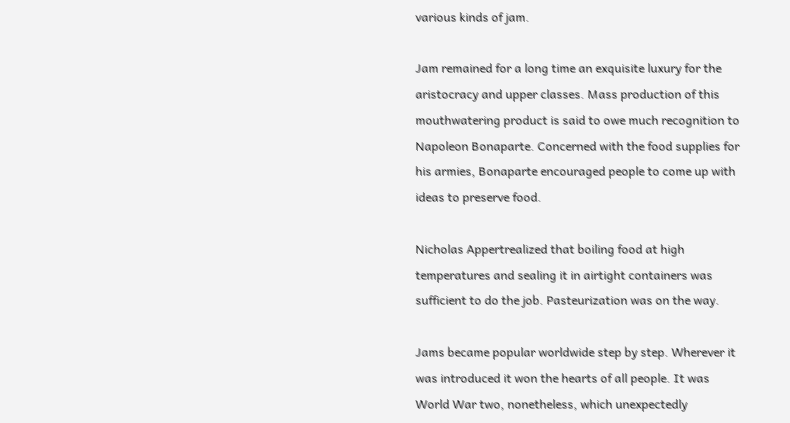various kinds of jam.

Jam remained for a long time an exquisite luxury for the aristocracy and upper classes. Mass production of this mouthwatering product is said to owe much recognition to Napoleon Bonaparte. Concerned with the food supplies for his armies, Bonaparte encouraged people to come up with ideas to preserve food.

Nicholas Appertrealized that boiling food at high temperatures and sealing it in airtight containers was sufficient to do the job. Pasteurization was on the way.

Jams became popular worldwide step by step. Wherever it was introduced it won the hearts of all people. It was World War two, nonetheless, which unexpectedly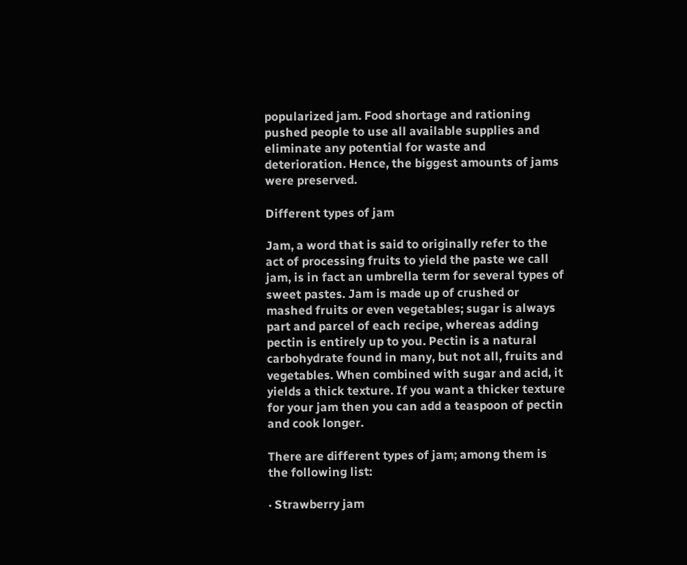popularized jam. Food shortage and rationing pushed people to use all available supplies and eliminate any potential for waste and deterioration. Hence, the biggest amounts of jams were preserved.

Different types of jam

Jam, a word that is said to originally refer to the act of processing fruits to yield the paste we call jam, is in fact an umbrella term for several types of sweet pastes. Jam is made up of crushed or mashed fruits or even vegetables; sugar is always part and parcel of each recipe, whereas adding pectin is entirely up to you. Pectin is a natural carbohydrate found in many, but not all, fruits and vegetables. When combined with sugar and acid, it yields a thick texture. If you want a thicker texture for your jam then you can add a teaspoon of pectin and cook longer.

There are different types of jam; among them is the following list:

· Strawberry jam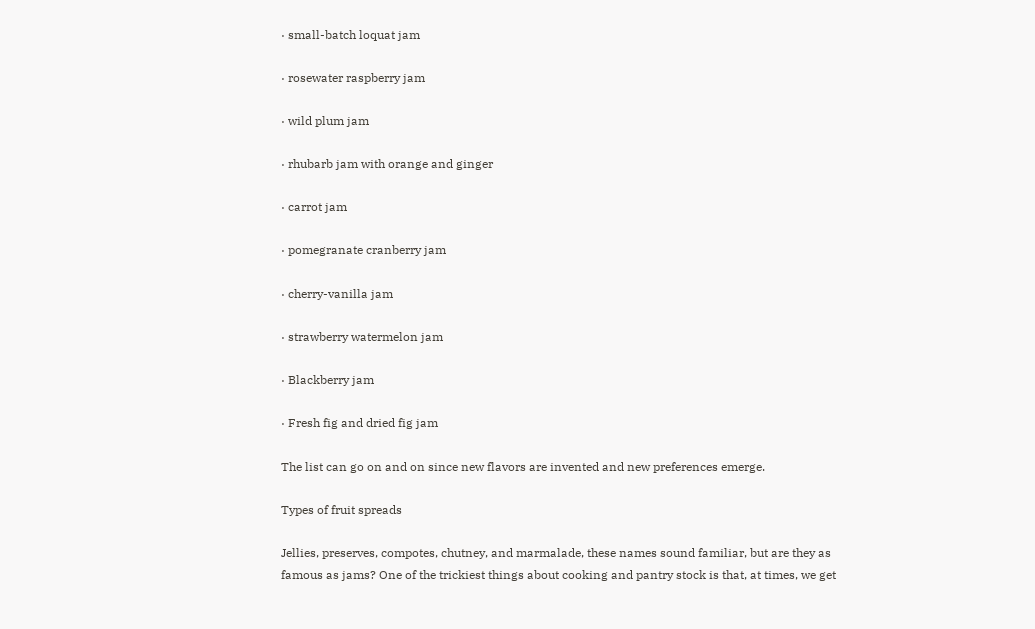· small-batch loquat jam

· rosewater raspberry jam

· wild plum jam

· rhubarb jam with orange and ginger

· carrot jam

· pomegranate cranberry jam

· cherry-vanilla jam

· strawberry watermelon jam

· Blackberry jam

· Fresh fig and dried fig jam

The list can go on and on since new flavors are invented and new preferences emerge.

Types of fruit spreads

Jellies, preserves, compotes, chutney, and marmalade, these names sound familiar, but are they as famous as jams? One of the trickiest things about cooking and pantry stock is that, at times, we get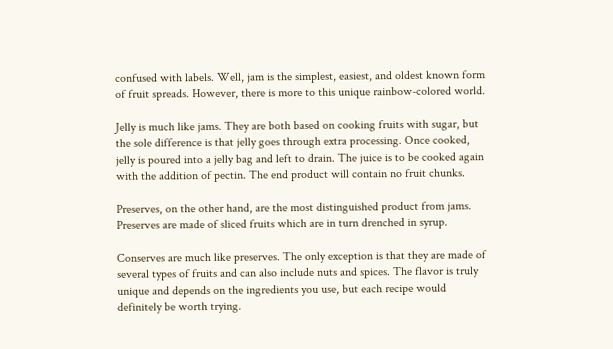confused with labels. Well, jam is the simplest, easiest, and oldest known form of fruit spreads. However, there is more to this unique rainbow-colored world.

Jelly is much like jams. They are both based on cooking fruits with sugar, but the sole difference is that jelly goes through extra processing. Once cooked, jelly is poured into a jelly bag and left to drain. The juice is to be cooked again with the addition of pectin. The end product will contain no fruit chunks.

Preserves, on the other hand, are the most distinguished product from jams. Preserves are made of sliced fruits which are in turn drenched in syrup.

Conserves are much like preserves. The only exception is that they are made of several types of fruits and can also include nuts and spices. The flavor is truly unique and depends on the ingredients you use, but each recipe would definitely be worth trying.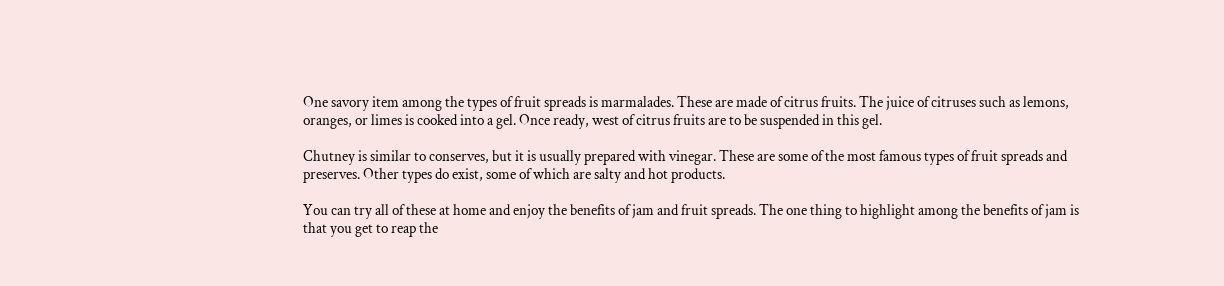One savory item among the types of fruit spreads is marmalades. These are made of citrus fruits. The juice of citruses such as lemons, oranges, or limes is cooked into a gel. Once ready, west of citrus fruits are to be suspended in this gel.

Chutney is similar to conserves, but it is usually prepared with vinegar. These are some of the most famous types of fruit spreads and preserves. Other types do exist, some of which are salty and hot products.

You can try all of these at home and enjoy the benefits of jam and fruit spreads. The one thing to highlight among the benefits of jam is that you get to reap the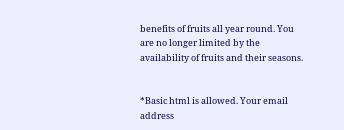benefits of fruits all year round. You are no longer limited by the availability of fruits and their seasons.


*Basic html is allowed. Your email address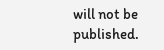will not be published.